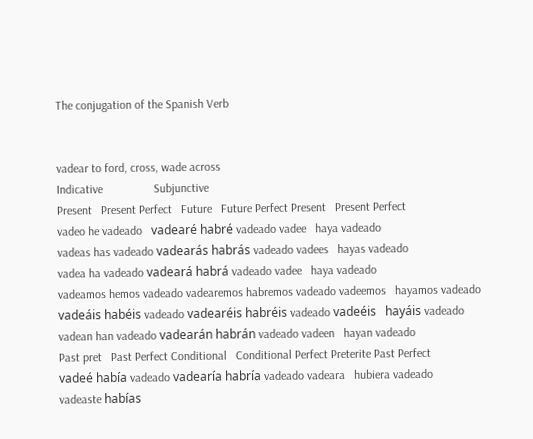The conjugation of the Spanish Verb


vadear to ford, cross, wade across
Indicative                 Subjunctive
Present   Present Perfect   Future   Future Perfect Present   Present Perfect
vadeo he vadeado   vadearé habré vadeado vadee   haya vadeado
vadeas has vadeado vadearás habrás vadeado vadees   hayas vadeado
vadea ha vadeado vadeará habrá vadeado vadee   haya vadeado
vadeamos hemos vadeado vadearemos habremos vadeado vadeemos   hayamos vadeado
vadeáis habéis vadeado vadearéis habréis vadeado vadeéis   hayáis vadeado
vadean han vadeado vadearán habrán vadeado vadeen   hayan vadeado
Past pret   Past Perfect Conditional   Conditional Perfect Preterite Past Perfect
vadeé había vadeado vadearía habría vadeado vadeara   hubiera vadeado
vadeaste habías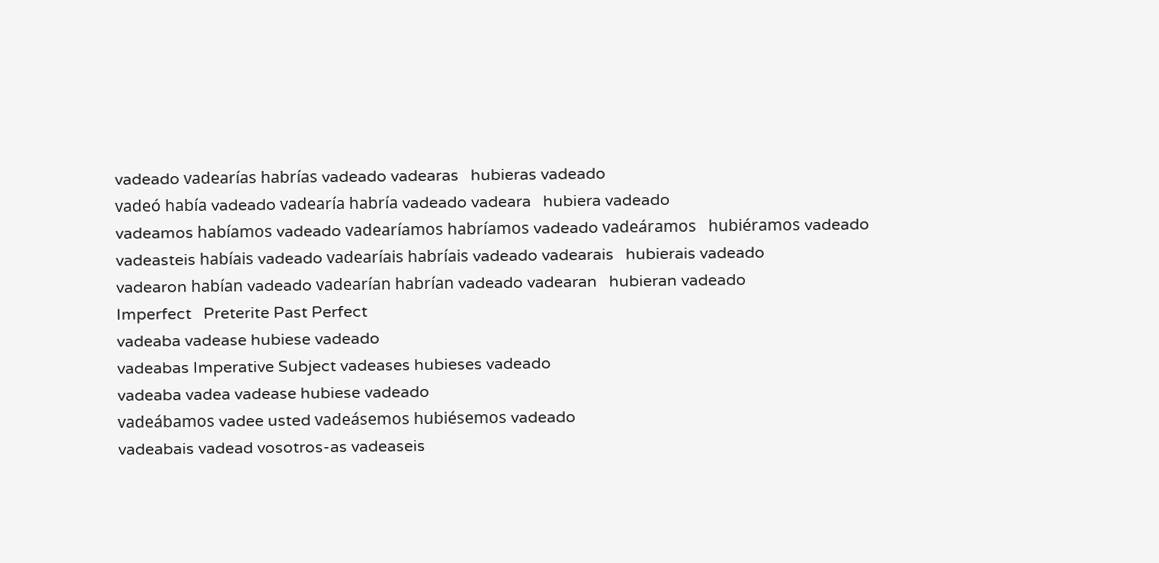vadeado vadearías habrías vadeado vadearas   hubieras vadeado
vadeó había vadeado vadearía habría vadeado vadeara   hubiera vadeado
vadeamos habíamos vadeado vadearíamos habríamos vadeado vadeáramos   hubiéramos vadeado
vadeasteis habíais vadeado vadearíais habríais vadeado vadearais   hubierais vadeado
vadearon habían vadeado vadearían habrían vadeado vadearan   hubieran vadeado
Imperfect   Preterite Past Perfect
vadeaba vadease hubiese vadeado
vadeabas Imperative Subject vadeases hubieses vadeado
vadeaba vadea vadease hubiese vadeado
vadeábamos vadee usted vadeásemos hubiésemos vadeado
vadeabais vadead vosotros-as vadeaseis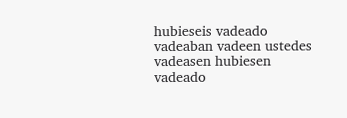hubieseis vadeado
vadeaban vadeen ustedes vadeasen hubiesen vadeado